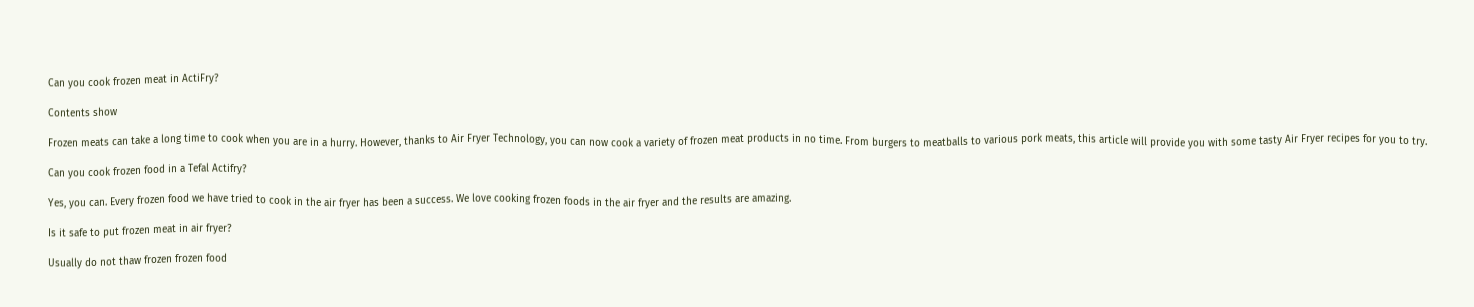Can you cook frozen meat in ActiFry?

Contents show

Frozen meats can take a long time to cook when you are in a hurry. However, thanks to Air Fryer Technology, you can now cook a variety of frozen meat products in no time. From burgers to meatballs to various pork meats, this article will provide you with some tasty Air Fryer recipes for you to try.

Can you cook frozen food in a Tefal Actifry?

Yes, you can. Every frozen food we have tried to cook in the air fryer has been a success. We love cooking frozen foods in the air fryer and the results are amazing.

Is it safe to put frozen meat in air fryer?

Usually do not thaw frozen frozen food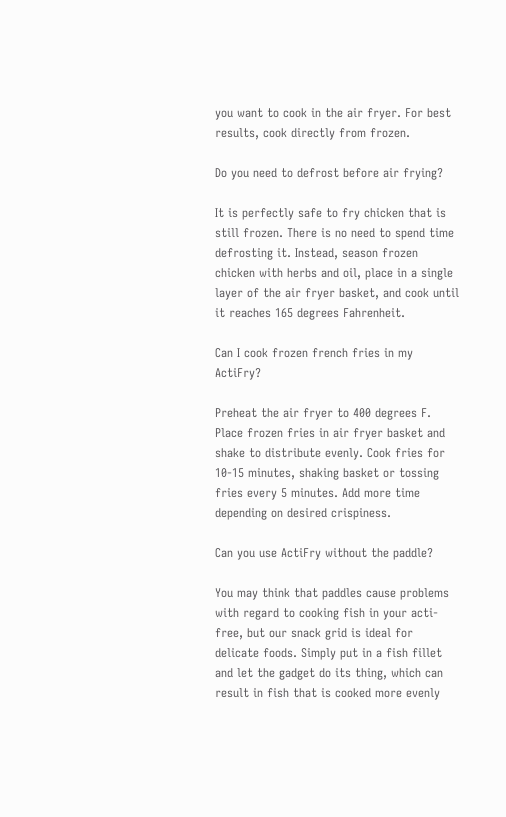you want to cook in the air fryer. For best results, cook directly from frozen.

Do you need to defrost before air frying?

It is perfectly safe to fry chicken that is still frozen. There is no need to spend time defrosting it. Instead, season frozen chicken with herbs and oil, place in a single layer of the air fryer basket, and cook until it reaches 165 degrees Fahrenheit.

Can I cook frozen french fries in my ActiFry?

Preheat the air fryer to 400 degrees F. Place frozen fries in air fryer basket and shake to distribute evenly. Cook fries for 10-15 minutes, shaking basket or tossing fries every 5 minutes. Add more time depending on desired crispiness.

Can you use ActiFry without the paddle?

You may think that paddles cause problems with regard to cooking fish in your acti-free, but our snack grid is ideal for delicate foods. Simply put in a fish fillet and let the gadget do its thing, which can result in fish that is cooked more evenly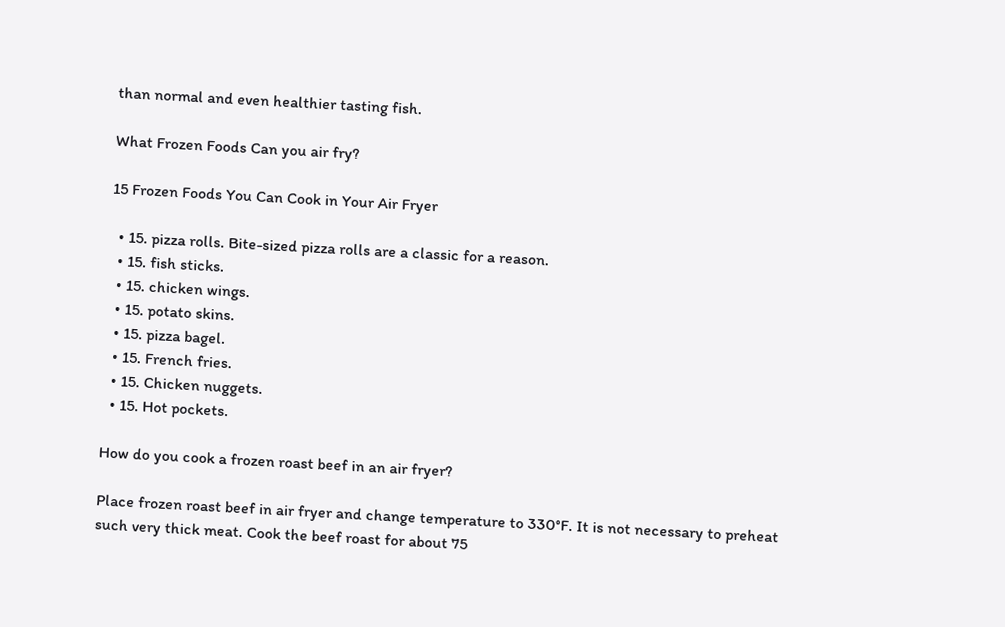than normal and even healthier tasting fish.

What Frozen Foods Can you air fry?

15 Frozen Foods You Can Cook in Your Air Fryer

  • 15. pizza rolls. Bite-sized pizza rolls are a classic for a reason.
  • 15. fish sticks.
  • 15. chicken wings.
  • 15. potato skins.
  • 15. pizza bagel.
  • 15. French fries.
  • 15. Chicken nuggets.
  • 15. Hot pockets.

How do you cook a frozen roast beef in an air fryer?

Place frozen roast beef in air fryer and change temperature to 330°F. It is not necessary to preheat such very thick meat. Cook the beef roast for about 75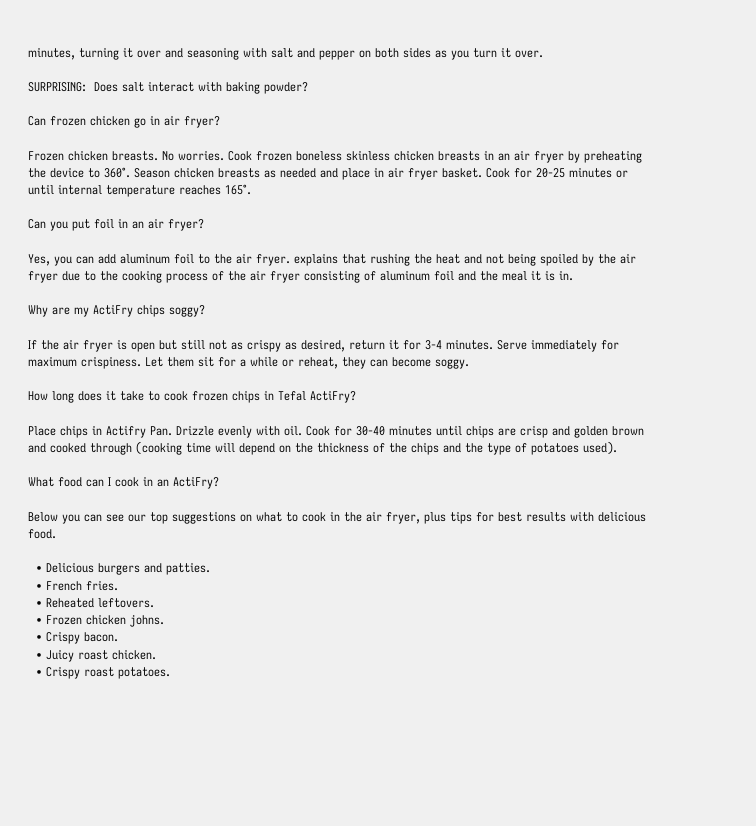minutes, turning it over and seasoning with salt and pepper on both sides as you turn it over.

SURPRISING:  Does salt interact with baking powder?

Can frozen chicken go in air fryer?

Frozen chicken breasts. No worries. Cook frozen boneless skinless chicken breasts in an air fryer by preheating the device to 360°. Season chicken breasts as needed and place in air fryer basket. Cook for 20-25 minutes or until internal temperature reaches 165°.

Can you put foil in an air fryer?

Yes, you can add aluminum foil to the air fryer. explains that rushing the heat and not being spoiled by the air fryer due to the cooking process of the air fryer consisting of aluminum foil and the meal it is in.

Why are my ActiFry chips soggy?

If the air fryer is open but still not as crispy as desired, return it for 3-4 minutes. Serve immediately for maximum crispiness. Let them sit for a while or reheat, they can become soggy.

How long does it take to cook frozen chips in Tefal ActiFry?

Place chips in Actifry Pan. Drizzle evenly with oil. Cook for 30-40 minutes until chips are crisp and golden brown and cooked through (cooking time will depend on the thickness of the chips and the type of potatoes used).

What food can I cook in an ActiFry?

Below you can see our top suggestions on what to cook in the air fryer, plus tips for best results with delicious food.

  • Delicious burgers and patties.
  • French fries.
  • Reheated leftovers.
  • Frozen chicken johns.
  • Crispy bacon.
  • Juicy roast chicken.
  • Crispy roast potatoes.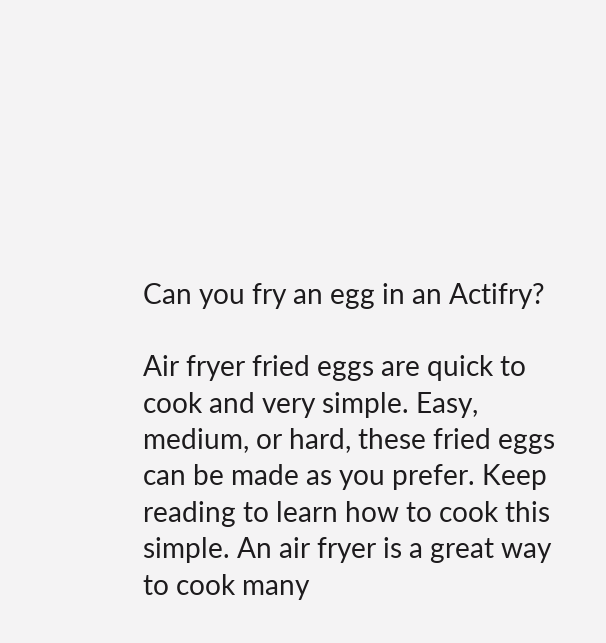Can you fry an egg in an Actifry?

Air fryer fried eggs are quick to cook and very simple. Easy, medium, or hard, these fried eggs can be made as you prefer. Keep reading to learn how to cook this simple. An air fryer is a great way to cook many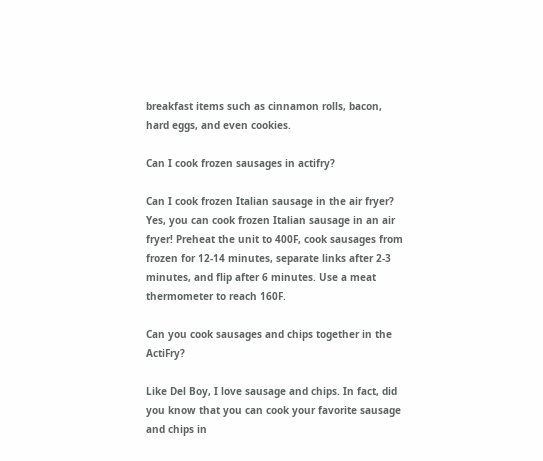breakfast items such as cinnamon rolls, bacon, hard eggs, and even cookies.

Can I cook frozen sausages in actifry?

Can I cook frozen Italian sausage in the air fryer? Yes, you can cook frozen Italian sausage in an air fryer! Preheat the unit to 400F, cook sausages from frozen for 12-14 minutes, separate links after 2-3 minutes, and flip after 6 minutes. Use a meat thermometer to reach 160F.

Can you cook sausages and chips together in the ActiFry?

Like Del Boy, I love sausage and chips. In fact, did you know that you can cook your favorite sausage and chips in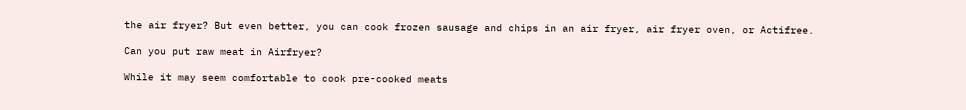the air fryer? But even better, you can cook frozen sausage and chips in an air fryer, air fryer oven, or Actifree.

Can you put raw meat in Airfryer?

While it may seem comfortable to cook pre-cooked meats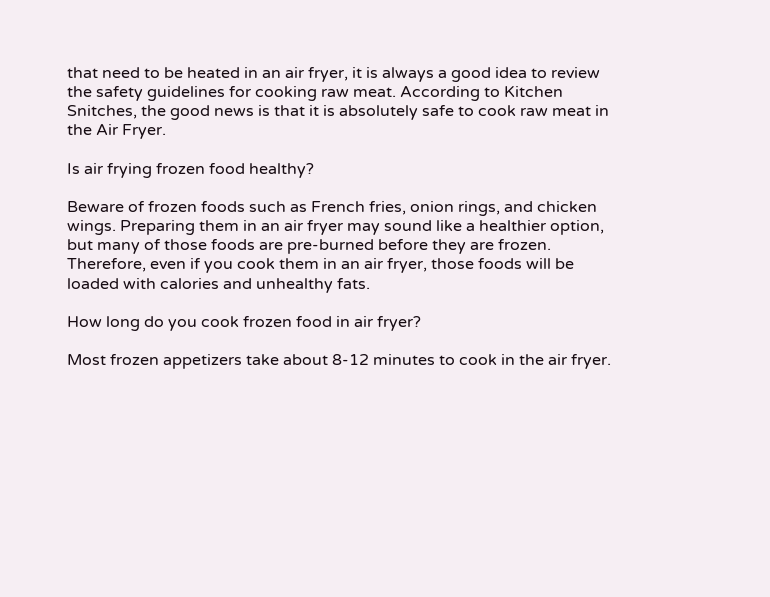that need to be heated in an air fryer, it is always a good idea to review the safety guidelines for cooking raw meat. According to Kitchen Snitches, the good news is that it is absolutely safe to cook raw meat in the Air Fryer.

Is air frying frozen food healthy?

Beware of frozen foods such as French fries, onion rings, and chicken wings. Preparing them in an air fryer may sound like a healthier option, but many of those foods are pre-burned before they are frozen. Therefore, even if you cook them in an air fryer, those foods will be loaded with calories and unhealthy fats.

How long do you cook frozen food in air fryer?

Most frozen appetizers take about 8-12 minutes to cook in the air fryer.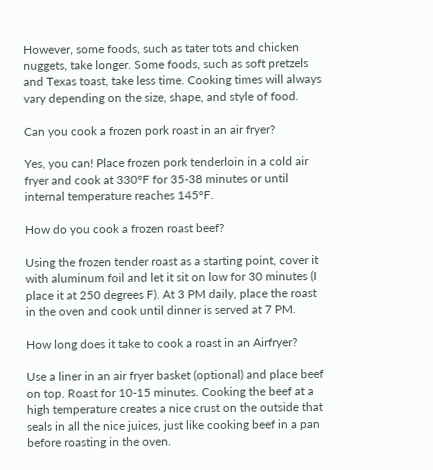However, some foods, such as tater tots and chicken nuggets, take longer. Some foods, such as soft pretzels and Texas toast, take less time. Cooking times will always vary depending on the size, shape, and style of food.

Can you cook a frozen pork roast in an air fryer?

Yes, you can! Place frozen pork tenderloin in a cold air fryer and cook at 330°F for 35-38 minutes or until internal temperature reaches 145°F.

How do you cook a frozen roast beef?

Using the frozen tender roast as a starting point, cover it with aluminum foil and let it sit on low for 30 minutes (I place it at 250 degrees F). At 3 PM daily, place the roast in the oven and cook until dinner is served at 7 PM.

How long does it take to cook a roast in an Airfryer?

Use a liner in an air fryer basket (optional) and place beef on top. Roast for 10-15 minutes. Cooking the beef at a high temperature creates a nice crust on the outside that seals in all the nice juices, just like cooking beef in a pan before roasting in the oven.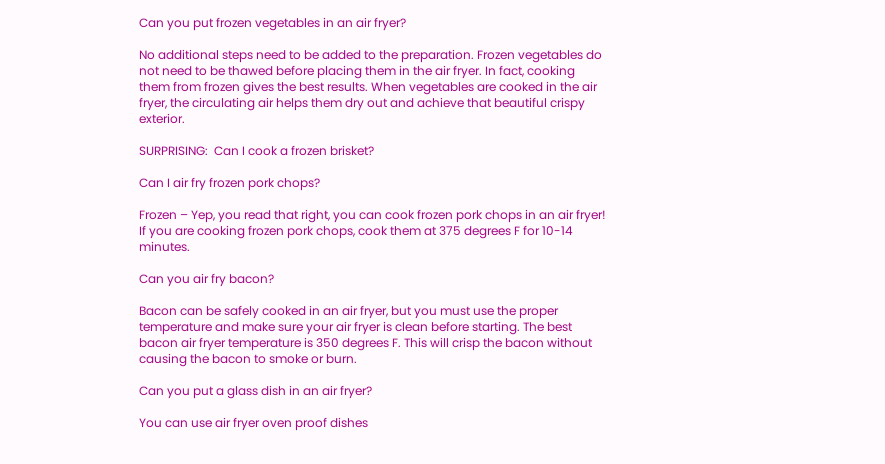Can you put frozen vegetables in an air fryer?

No additional steps need to be added to the preparation. Frozen vegetables do not need to be thawed before placing them in the air fryer. In fact, cooking them from frozen gives the best results. When vegetables are cooked in the air fryer, the circulating air helps them dry out and achieve that beautiful crispy exterior.

SURPRISING:  Can I cook a frozen brisket?

Can I air fry frozen pork chops?

Frozen – Yep, you read that right, you can cook frozen pork chops in an air fryer! If you are cooking frozen pork chops, cook them at 375 degrees F for 10-14 minutes.

Can you air fry bacon?

Bacon can be safely cooked in an air fryer, but you must use the proper temperature and make sure your air fryer is clean before starting. The best bacon air fryer temperature is 350 degrees F. This will crisp the bacon without causing the bacon to smoke or burn.

Can you put a glass dish in an air fryer?

You can use air fryer oven proof dishes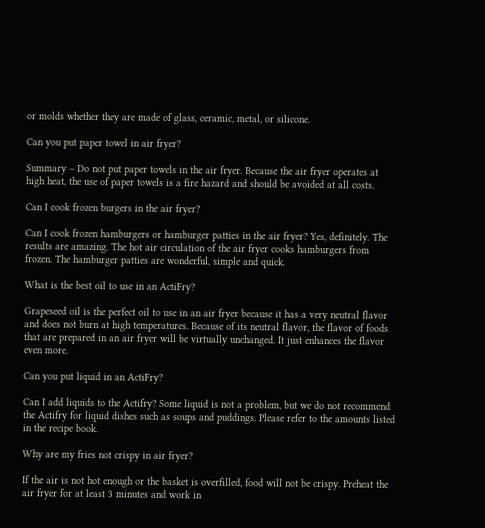or molds whether they are made of glass, ceramic, metal, or silicone.

Can you put paper towel in air fryer?

Summary – Do not put paper towels in the air fryer. Because the air fryer operates at high heat, the use of paper towels is a fire hazard and should be avoided at all costs.

Can I cook frozen burgers in the air fryer?

Can I cook frozen hamburgers or hamburger patties in the air fryer? Yes, definitely. The results are amazing. The hot air circulation of the air fryer cooks hamburgers from frozen. The hamburger patties are wonderful, simple and quick.

What is the best oil to use in an ActiFry?

Grapeseed oil is the perfect oil to use in an air fryer because it has a very neutral flavor and does not burn at high temperatures. Because of its neutral flavor, the flavor of foods that are prepared in an air fryer will be virtually unchanged. It just enhances the flavor even more.

Can you put liquid in an ActiFry?

Can I add liquids to the Actifry? Some liquid is not a problem, but we do not recommend the Actifry for liquid dishes such as soups and puddings. Please refer to the amounts listed in the recipe book.

Why are my fries not crispy in air fryer?

If the air is not hot enough or the basket is overfilled, food will not be crispy. Preheat the air fryer for at least 3 minutes and work in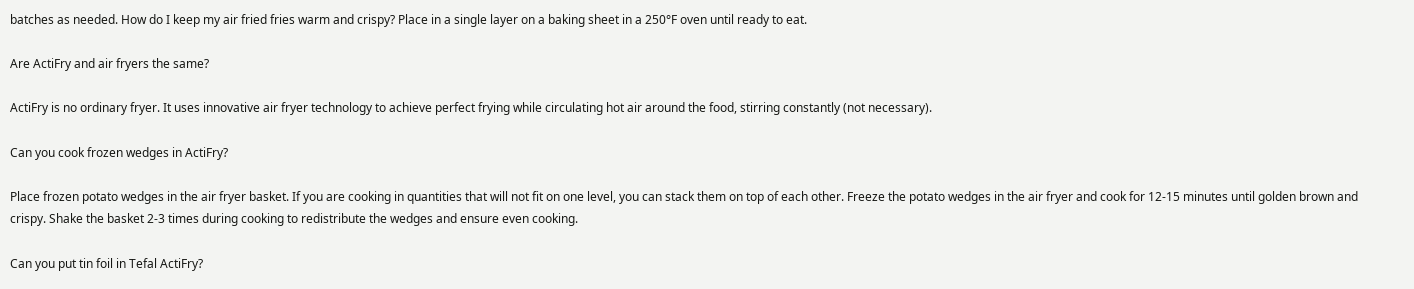batches as needed. How do I keep my air fried fries warm and crispy? Place in a single layer on a baking sheet in a 250°F oven until ready to eat.

Are ActiFry and air fryers the same?

ActiFry is no ordinary fryer. It uses innovative air fryer technology to achieve perfect frying while circulating hot air around the food, stirring constantly (not necessary).

Can you cook frozen wedges in ActiFry?

Place frozen potato wedges in the air fryer basket. If you are cooking in quantities that will not fit on one level, you can stack them on top of each other. Freeze the potato wedges in the air fryer and cook for 12-15 minutes until golden brown and crispy. Shake the basket 2-3 times during cooking to redistribute the wedges and ensure even cooking.

Can you put tin foil in Tefal ActiFry?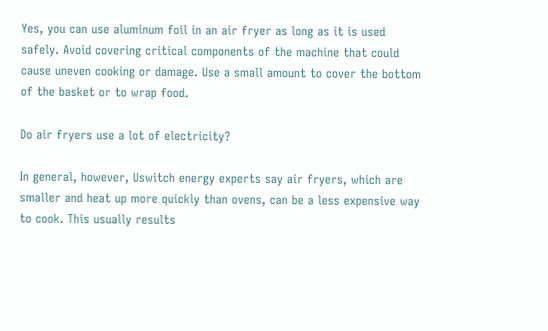Yes, you can use aluminum foil in an air fryer as long as it is used safely. Avoid covering critical components of the machine that could cause uneven cooking or damage. Use a small amount to cover the bottom of the basket or to wrap food.

Do air fryers use a lot of electricity?

In general, however, Uswitch energy experts say air fryers, which are smaller and heat up more quickly than ovens, can be a less expensive way to cook. This usually results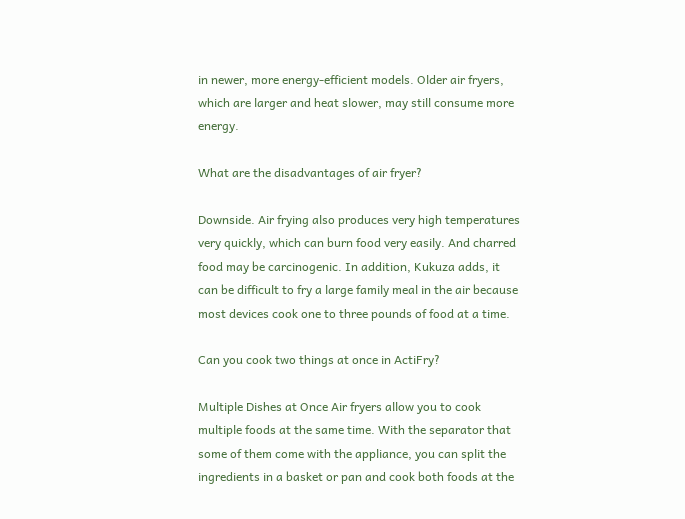in newer, more energy-efficient models. Older air fryers, which are larger and heat slower, may still consume more energy.

What are the disadvantages of air fryer?

Downside. Air frying also produces very high temperatures very quickly, which can burn food very easily. And charred food may be carcinogenic. In addition, Kukuza adds, it can be difficult to fry a large family meal in the air because most devices cook one to three pounds of food at a time.

Can you cook two things at once in ActiFry?

Multiple Dishes at Once Air fryers allow you to cook multiple foods at the same time. With the separator that some of them come with the appliance, you can split the ingredients in a basket or pan and cook both foods at the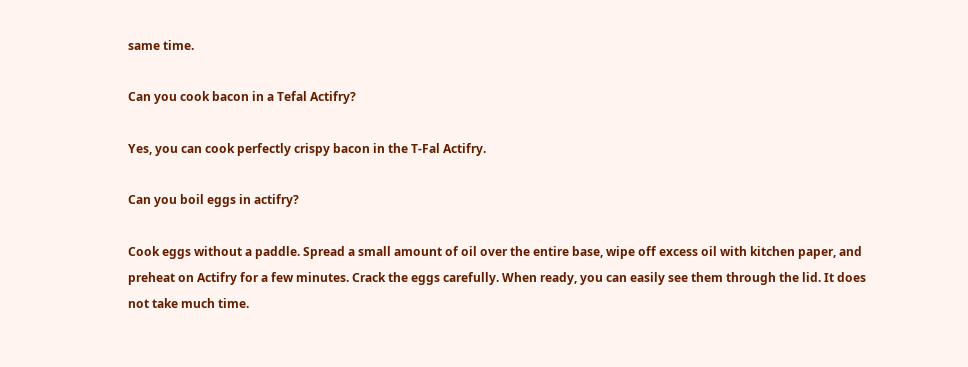same time.

Can you cook bacon in a Tefal Actifry?

Yes, you can cook perfectly crispy bacon in the T-Fal Actifry.

Can you boil eggs in actifry?

Cook eggs without a paddle. Spread a small amount of oil over the entire base, wipe off excess oil with kitchen paper, and preheat on Actifry for a few minutes. Crack the eggs carefully. When ready, you can easily see them through the lid. It does not take much time.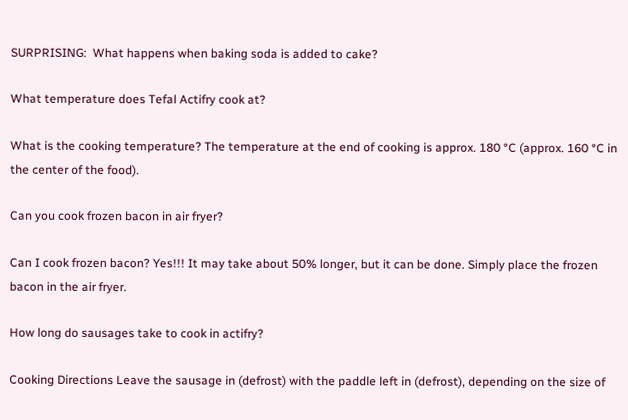SURPRISING:  What happens when baking soda is added to cake?

What temperature does Tefal Actifry cook at?

What is the cooking temperature? The temperature at the end of cooking is approx. 180 °C (approx. 160 °C in the center of the food).

Can you cook frozen bacon in air fryer?

Can I cook frozen bacon? Yes!!! It may take about 50% longer, but it can be done. Simply place the frozen bacon in the air fryer.

How long do sausages take to cook in actifry?

Cooking Directions Leave the sausage in (defrost) with the paddle left in (defrost), depending on the size of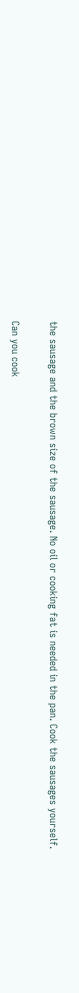the sausage and the brown size of the sausage. No oil or cooking fat is needed in the pan. Cook the sausages yourself.

Can you cook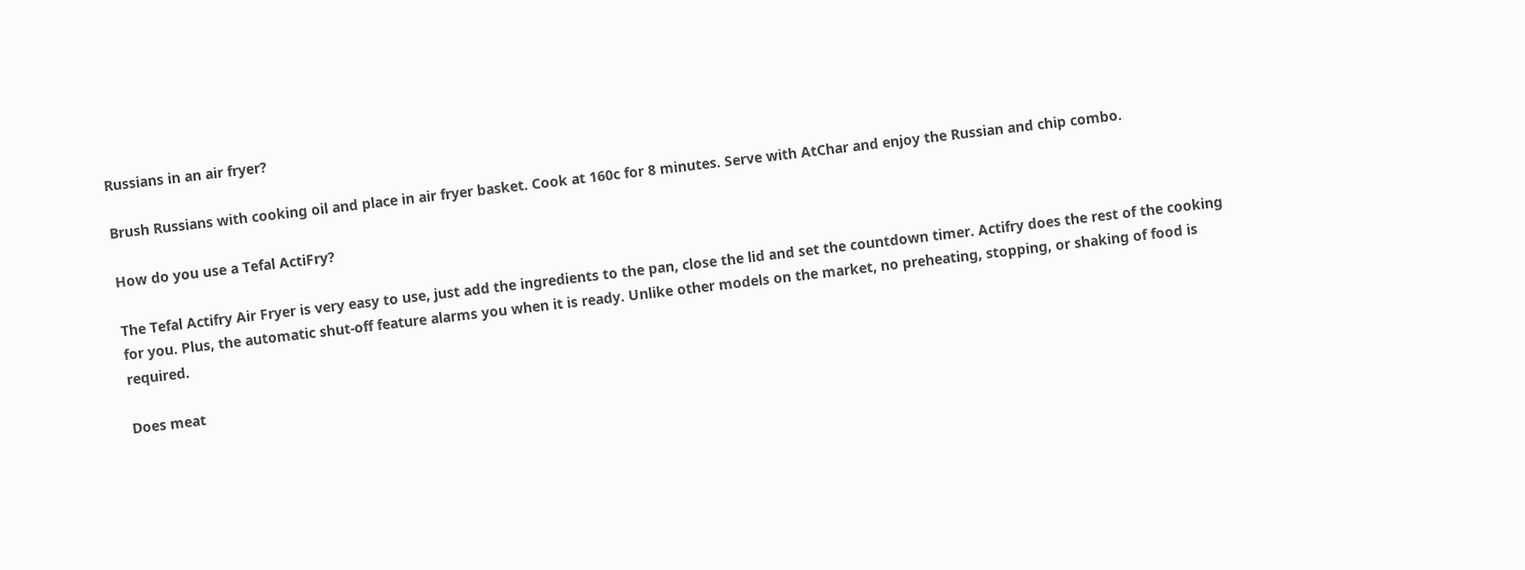Russians in an air fryer?

Brush Russians with cooking oil and place in air fryer basket. Cook at 160c for 8 minutes. Serve with AtChar and enjoy the Russian and chip combo.

How do you use a Tefal ActiFry?

The Tefal Actifry Air Fryer is very easy to use, just add the ingredients to the pan, close the lid and set the countdown timer. Actifry does the rest of the cooking for you. Plus, the automatic shut-off feature alarms you when it is ready. Unlike other models on the market, no preheating, stopping, or shaking of food is required.

Does meat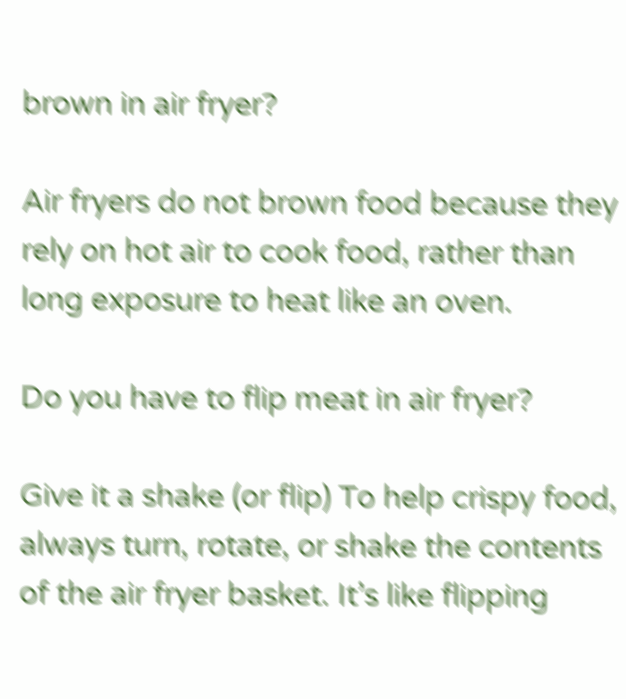brown in air fryer?

Air fryers do not brown food because they rely on hot air to cook food, rather than long exposure to heat like an oven.

Do you have to flip meat in air fryer?

Give it a shake (or flip) To help crispy food, always turn, rotate, or shake the contents of the air fryer basket. It’s like flipping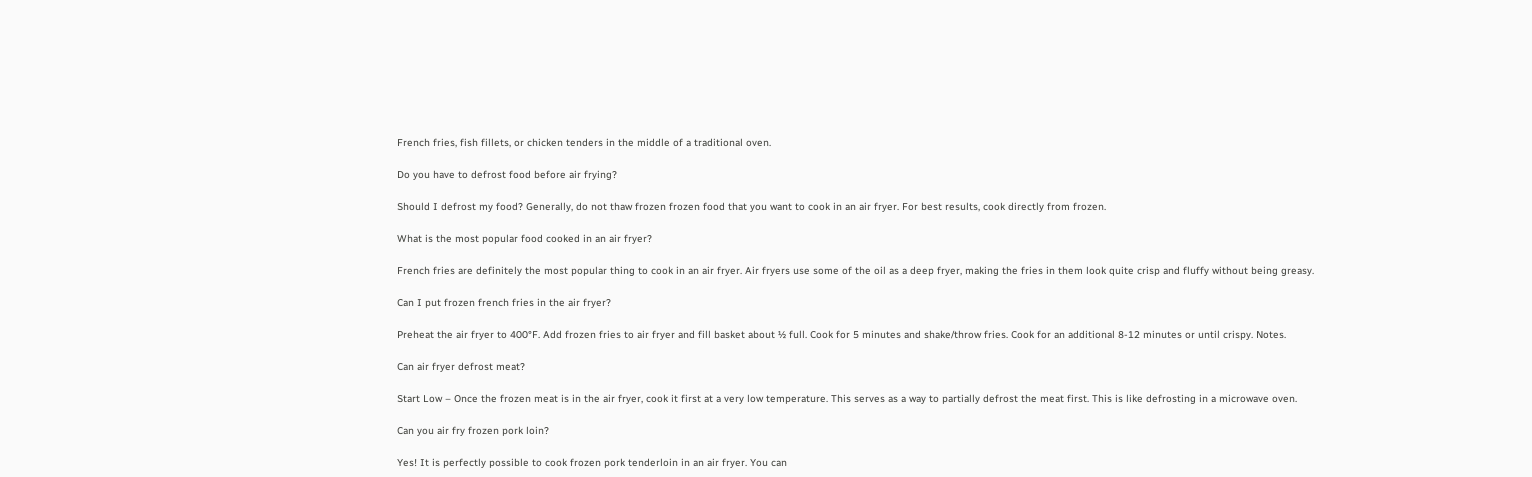French fries, fish fillets, or chicken tenders in the middle of a traditional oven.

Do you have to defrost food before air frying?

Should I defrost my food? Generally, do not thaw frozen frozen food that you want to cook in an air fryer. For best results, cook directly from frozen.

What is the most popular food cooked in an air fryer?

French fries are definitely the most popular thing to cook in an air fryer. Air fryers use some of the oil as a deep fryer, making the fries in them look quite crisp and fluffy without being greasy.

Can I put frozen french fries in the air fryer?

Preheat the air fryer to 400°F. Add frozen fries to air fryer and fill basket about ½ full. Cook for 5 minutes and shake/throw fries. Cook for an additional 8-12 minutes or until crispy. Notes.

Can air fryer defrost meat?

Start Low – Once the frozen meat is in the air fryer, cook it first at a very low temperature. This serves as a way to partially defrost the meat first. This is like defrosting in a microwave oven.

Can you air fry frozen pork loin?

Yes! It is perfectly possible to cook frozen pork tenderloin in an air fryer. You can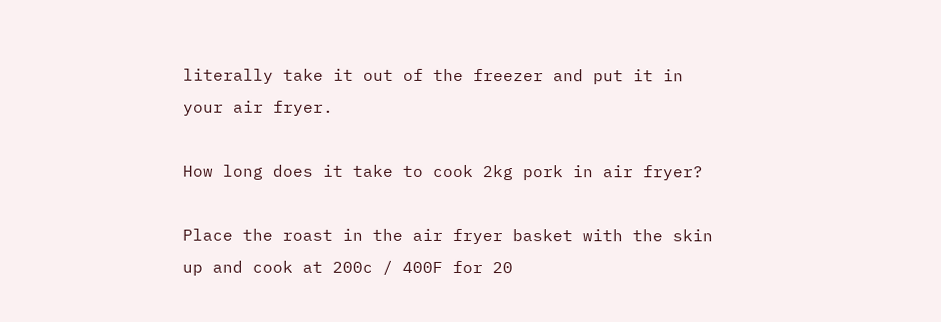literally take it out of the freezer and put it in your air fryer.

How long does it take to cook 2kg pork in air fryer?

Place the roast in the air fryer basket with the skin up and cook at 200c / 400F for 20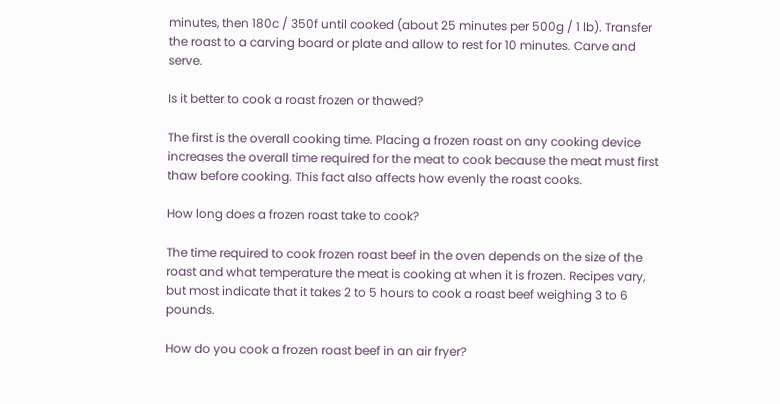minutes, then 180c / 350f until cooked (about 25 minutes per 500g / 1 lb). Transfer the roast to a carving board or plate and allow to rest for 10 minutes. Carve and serve.

Is it better to cook a roast frozen or thawed?

The first is the overall cooking time. Placing a frozen roast on any cooking device increases the overall time required for the meat to cook because the meat must first thaw before cooking. This fact also affects how evenly the roast cooks.

How long does a frozen roast take to cook?

The time required to cook frozen roast beef in the oven depends on the size of the roast and what temperature the meat is cooking at when it is frozen. Recipes vary, but most indicate that it takes 2 to 5 hours to cook a roast beef weighing 3 to 6 pounds.

How do you cook a frozen roast beef in an air fryer?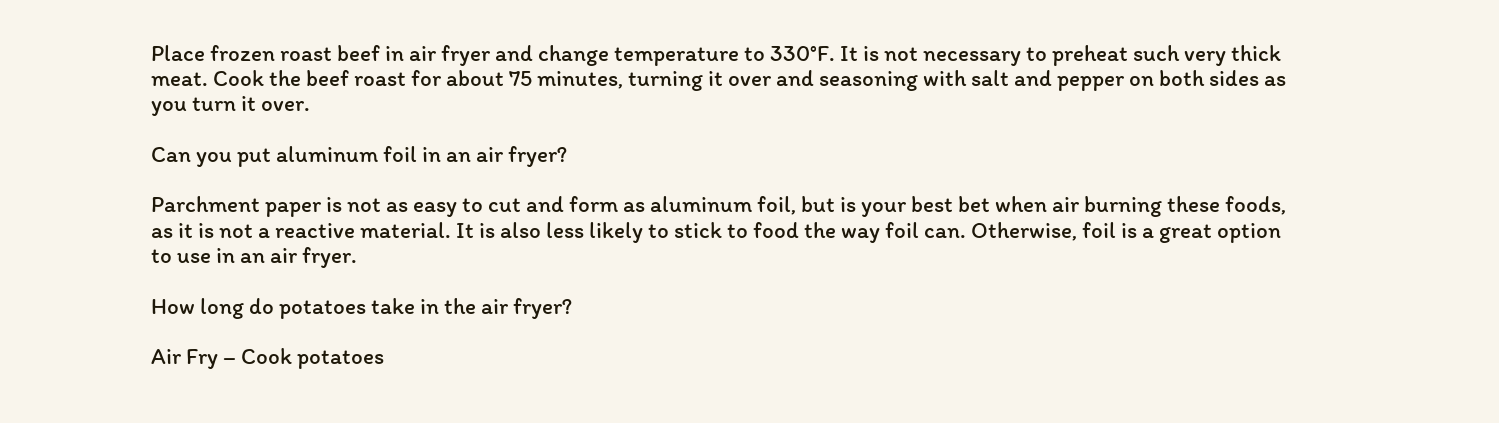Place frozen roast beef in air fryer and change temperature to 330°F. It is not necessary to preheat such very thick meat. Cook the beef roast for about 75 minutes, turning it over and seasoning with salt and pepper on both sides as you turn it over.

Can you put aluminum foil in an air fryer?

Parchment paper is not as easy to cut and form as aluminum foil, but is your best bet when air burning these foods, as it is not a reactive material. It is also less likely to stick to food the way foil can. Otherwise, foil is a great option to use in an air fryer.

How long do potatoes take in the air fryer?

Air Fry – Cook potatoes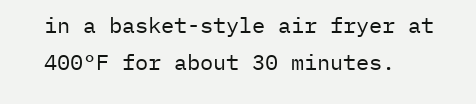in a basket-style air fryer at 400°F for about 30 minutes.